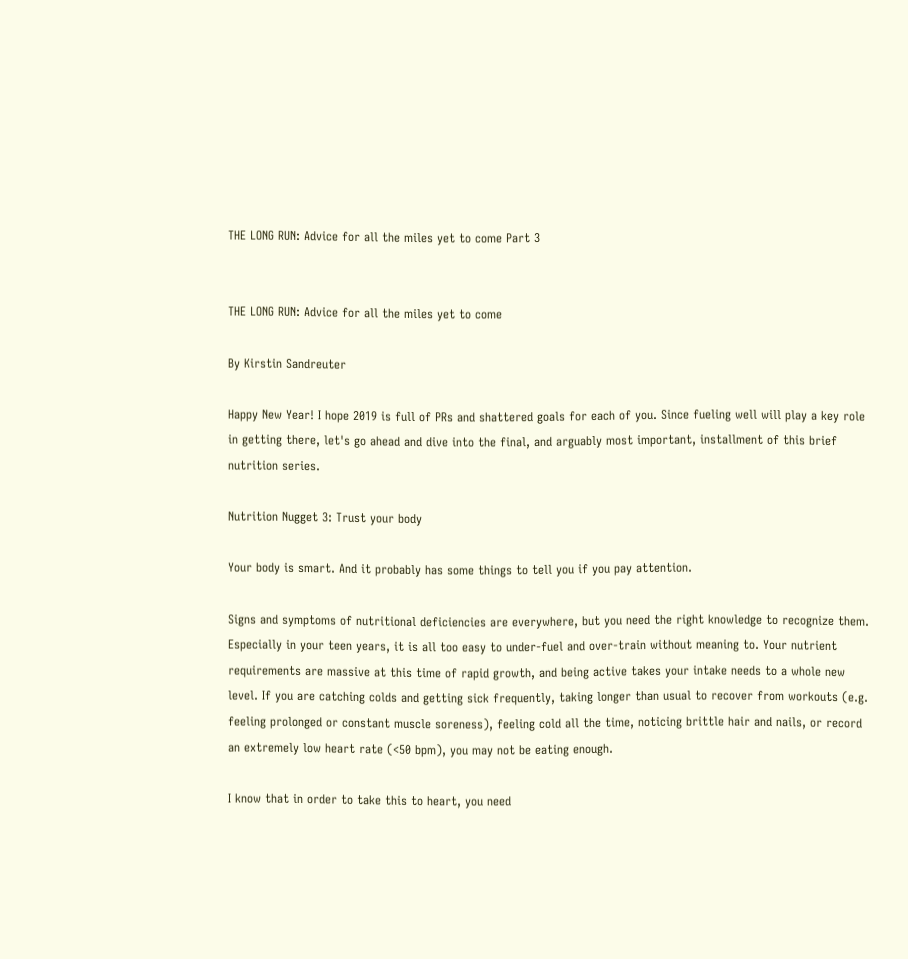THE LONG RUN: Advice for all the miles yet to come Part 3


THE LONG RUN: Advice for all the miles yet to come

By Kirstin Sandreuter

Happy New Year! I hope 2019 is full of PRs and shattered goals for each of you. Since fueling well will play a key role in getting there, let's go ahead and dive into the final, and arguably most important, installment of this brief nutrition series.

Nutrition Nugget 3: Trust your body

Your body is smart. And it probably has some things to tell you if you pay attention.

Signs and symptoms of nutritional deficiencies are everywhere, but you need the right knowledge to recognize them. Especially in your teen years, it is all too easy to under-fuel and over-train without meaning to. Your nutrient requirements are massive at this time of rapid growth, and being active takes your intake needs to a whole new level. If you are catching colds and getting sick frequently, taking longer than usual to recover from workouts (e.g. feeling prolonged or constant muscle soreness), feeling cold all the time, noticing brittle hair and nails, or record an extremely low heart rate (<50 bpm), you may not be eating enough.

I know that in order to take this to heart, you need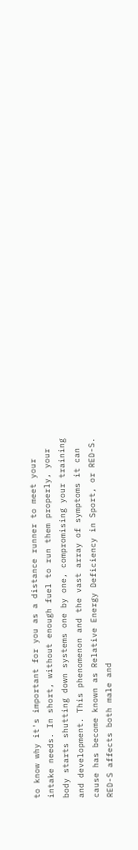to know why it's important for you as a distance runner to meet your intake needs. In short, without enough fuel to run them properly, your body starts shutting down systems one by one, compromising your training and development. This phenomenon and the vast array of symptoms it can cause has become known as Relative Energy Deficiency in Sport, or RED-S. RED-S affects both male and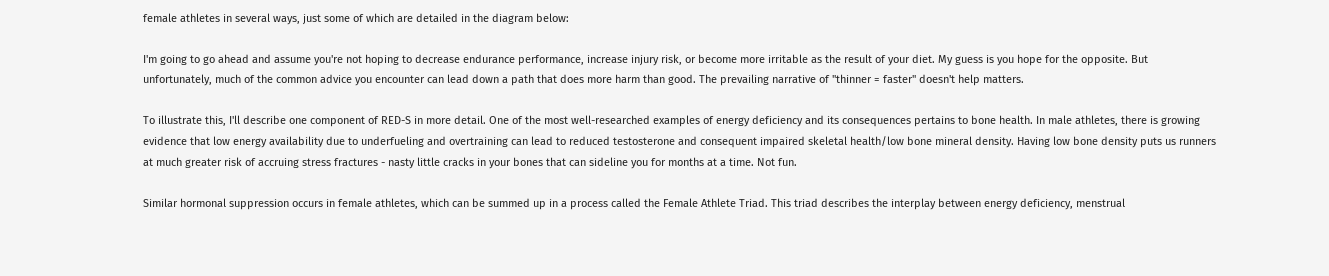female athletes in several ways, just some of which are detailed in the diagram below:

I'm going to go ahead and assume you're not hoping to decrease endurance performance, increase injury risk, or become more irritable as the result of your diet. My guess is you hope for the opposite. But unfortunately, much of the common advice you encounter can lead down a path that does more harm than good. The prevailing narrative of "thinner = faster" doesn't help matters.

To illustrate this, I'll describe one component of RED-S in more detail. One of the most well-researched examples of energy deficiency and its consequences pertains to bone health. In male athletes, there is growing evidence that low energy availability due to underfueling and overtraining can lead to reduced testosterone and consequent impaired skeletal health/low bone mineral density. Having low bone density puts us runners at much greater risk of accruing stress fractures - nasty little cracks in your bones that can sideline you for months at a time. Not fun.

Similar hormonal suppression occurs in female athletes, which can be summed up in a process called the Female Athlete Triad. This triad describes the interplay between energy deficiency, menstrual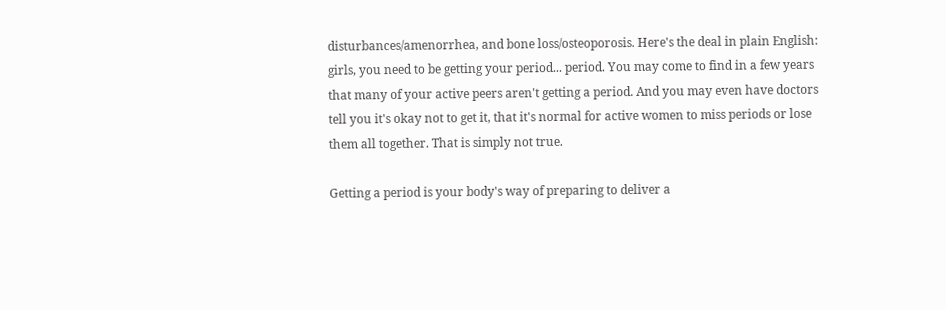disturbances/amenorrhea, and bone loss/osteoporosis. Here's the deal in plain English: girls, you need to be getting your period... period. You may come to find in a few years that many of your active peers aren't getting a period. And you may even have doctors tell you it's okay not to get it, that it's normal for active women to miss periods or lose them all together. That is simply not true.

Getting a period is your body's way of preparing to deliver a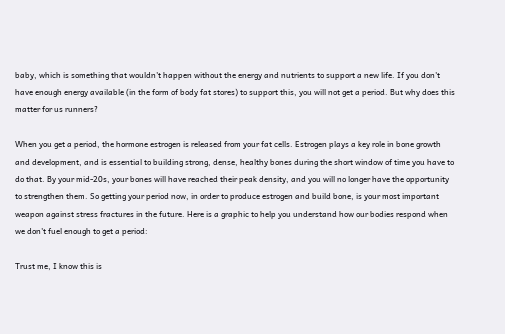baby, which is something that wouldn't happen without the energy and nutrients to support a new life. If you don't have enough energy available (in the form of body fat stores) to support this, you will not get a period. But why does this matter for us runners?

When you get a period, the hormone estrogen is released from your fat cells. Estrogen plays a key role in bone growth and development, and is essential to building strong, dense, healthy bones during the short window of time you have to do that. By your mid-20s, your bones will have reached their peak density, and you will no longer have the opportunity to strengthen them. So getting your period now, in order to produce estrogen and build bone, is your most important weapon against stress fractures in the future. Here is a graphic to help you understand how our bodies respond when we don't fuel enough to get a period:

Trust me, I know this is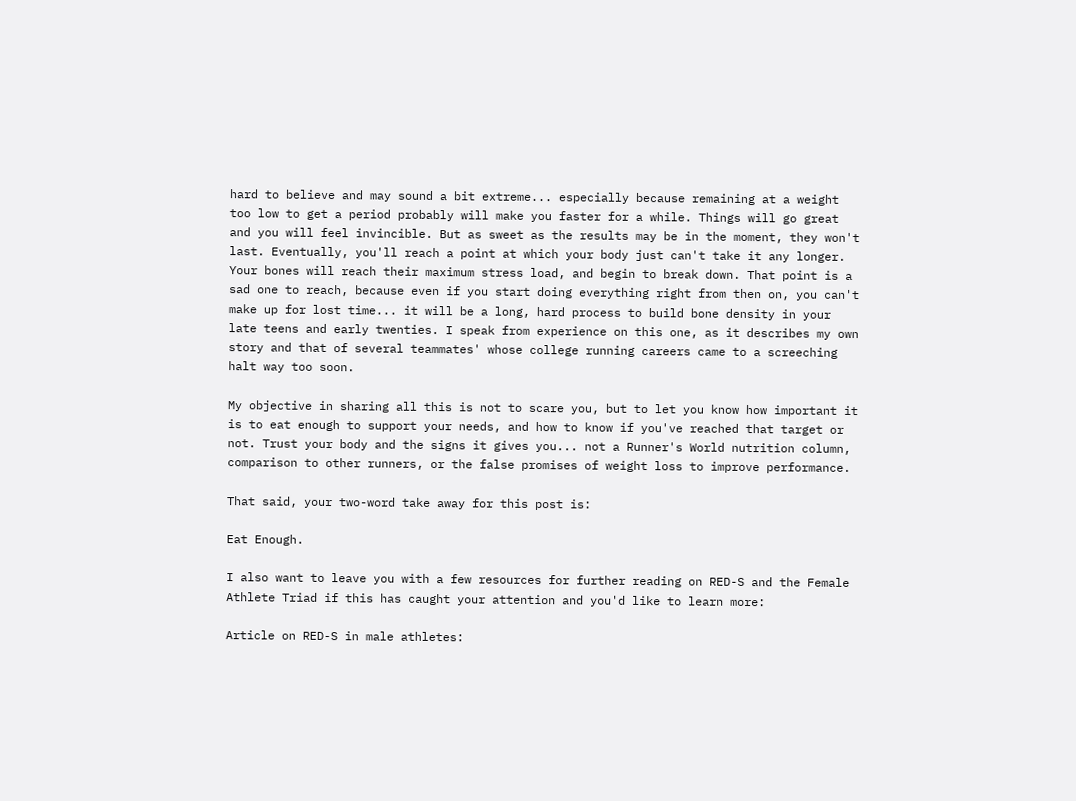hard to believe and may sound a bit extreme... especially because remaining at a weight too low to get a period probably will make you faster for a while. Things will go great and you will feel invincible. But as sweet as the results may be in the moment, they won't last. Eventually, you'll reach a point at which your body just can't take it any longer. Your bones will reach their maximum stress load, and begin to break down. That point is a sad one to reach, because even if you start doing everything right from then on, you can't make up for lost time... it will be a long, hard process to build bone density in your late teens and early twenties. I speak from experience on this one, as it describes my own story and that of several teammates' whose college running careers came to a screeching halt way too soon.

My objective in sharing all this is not to scare you, but to let you know how important it is to eat enough to support your needs, and how to know if you've reached that target or not. Trust your body and the signs it gives you... not a Runner's World nutrition column, comparison to other runners, or the false promises of weight loss to improve performance.

That said, your two-word take away for this post is:

Eat Enough.

I also want to leave you with a few resources for further reading on RED-S and the Female Athlete Triad if this has caught your attention and you'd like to learn more:

Article on RED-S in male athletes: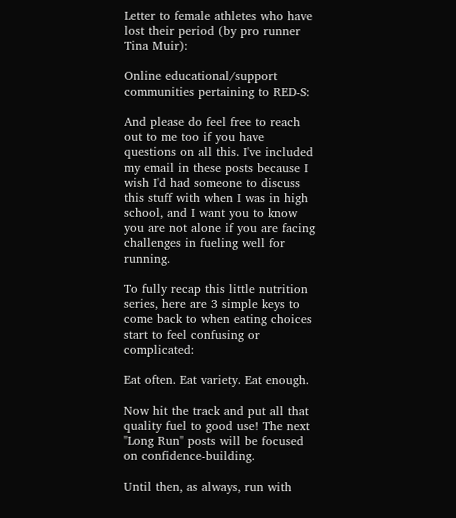Letter to female athletes who have lost their period (by pro runner Tina Muir):

Online educational/support communities pertaining to RED-S:

And please do feel free to reach out to me too if you have questions on all this. I've included my email in these posts because I wish I'd had someone to discuss this stuff with when I was in high school, and I want you to know you are not alone if you are facing challenges in fueling well for running.

To fully recap this little nutrition series, here are 3 simple keys to come back to when eating choices start to feel confusing or complicated:

Eat often. Eat variety. Eat enough.

Now hit the track and put all that quality fuel to good use! The next "Long Run" posts will be focused on confidence-building.

Until then, as always, run with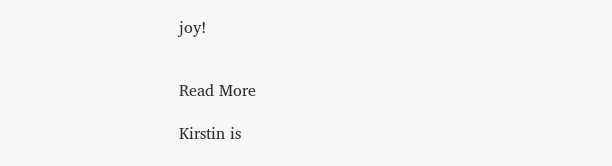joy!


Read More

Kirstin is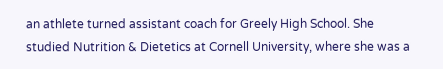an athlete turned assistant coach for Greely High School. She studied Nutrition & Dietetics at Cornell University, where she was a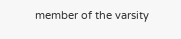member of the varsity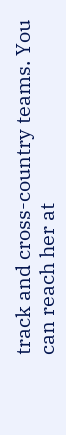track and cross-country teams. You can reach her at